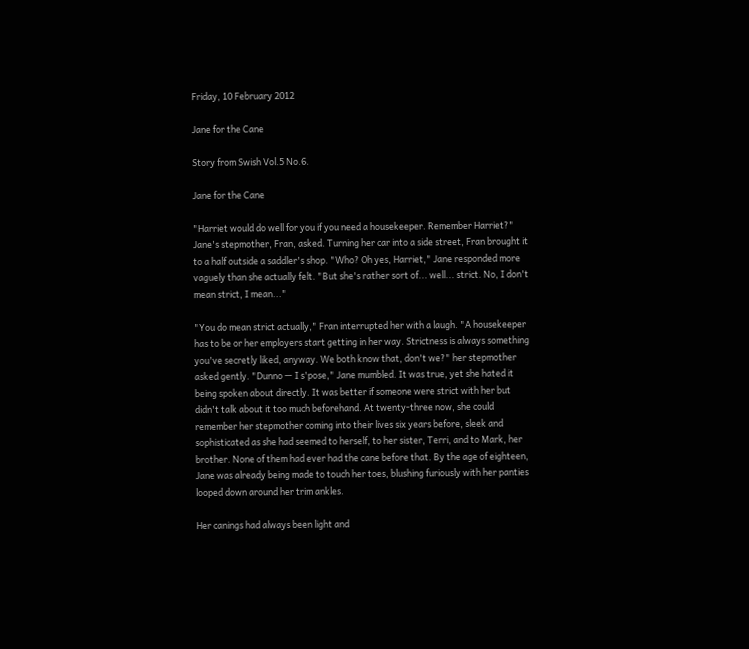Friday, 10 February 2012

Jane for the Cane

Story from Swish Vol.5 No.6.

Jane for the Cane

"Harriet would do well for you if you need a housekeeper. Remember Harriet?" Jane's stepmother, Fran, asked. Turning her car into a side street, Fran brought it to a half outside a saddler's shop. "Who? Oh yes, Harriet," Jane responded more vaguely than she actually felt. "But she's rather sort of... well... strict. No, I don't mean strict, I mean..."

"You do mean strict actually," Fran interrupted her with a laugh. "A housekeeper has to be or her employers start getting in her way. Strictness is always something you've secretly liked, anyway. We both know that, don't we?" her stepmother asked gently. "Dunno — I s'pose," Jane mumbled. It was true, yet she hated it being spoken about directly. It was better if someone were strict with her but didn't talk about it too much beforehand. At twenty-three now, she could remember her stepmother coming into their lives six years before, sleek and sophisticated as she had seemed to herself, to her sister, Terri, and to Mark, her brother. None of them had ever had the cane before that. By the age of eighteen, Jane was already being made to touch her toes, blushing furiously with her panties looped down around her trim ankles.

Her canings had always been light and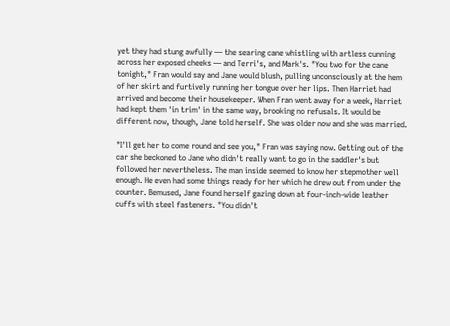yet they had stung awfully — the searing cane whistling with artless cunning across her exposed cheeks — and Terri's, and Mark's. "You two for the cane tonight," Fran would say and Jane would blush, pulling unconsciously at the hem of her skirt and furtively running her tongue over her lips. Then Harriet had arrived and become their housekeeper. When Fran went away for a week, Harriet had kept them 'in trim' in the same way, brooking no refusals. It would be different now, though, Jane told herself. She was older now and she was married.

"I'll get her to come round and see you," Fran was saying now. Getting out of the car she beckoned to Jane who didn't really want to go in the saddler's but followed her nevertheless. The man inside seemed to know her stepmother well enough. He even had some things ready for her which he drew out from under the counter. Bemused, Jane found herself gazing down at four-inch-wide leather cuffs with steel fasteners. "You didn't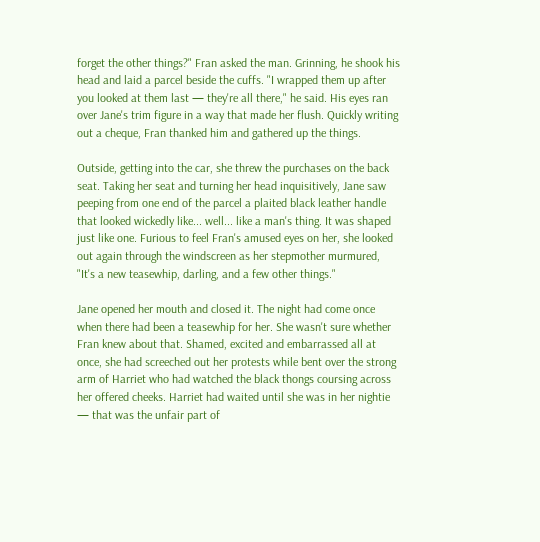forget the other things?" Fran asked the man. Grinning, he shook his head and laid a parcel beside the cuffs. "I wrapped them up after you looked at them last — they're all there," he said. His eyes ran over Jane's trim figure in a way that made her flush. Quickly writing out a cheque, Fran thanked him and gathered up the things.

Outside, getting into the car, she threw the purchases on the back seat. Taking her seat and turning her head inquisitively, Jane saw peeping from one end of the parcel a plaited black leather handle that looked wickedly like... well... like a man's thing. It was shaped just like one. Furious to feel Fran's amused eyes on her, she looked out again through the windscreen as her stepmother murmured, "It's a new teasewhip, darling, and a few other things."

Jane opened her mouth and closed it. The night had come once when there had been a teasewhip for her. She wasn't sure whether Fran knew about that. Shamed, excited and embarrassed all at once, she had screeched out her protests while bent over the strong arm of Harriet who had watched the black thongs coursing across her offered cheeks. Harriet had waited until she was in her nightie — that was the unfair part of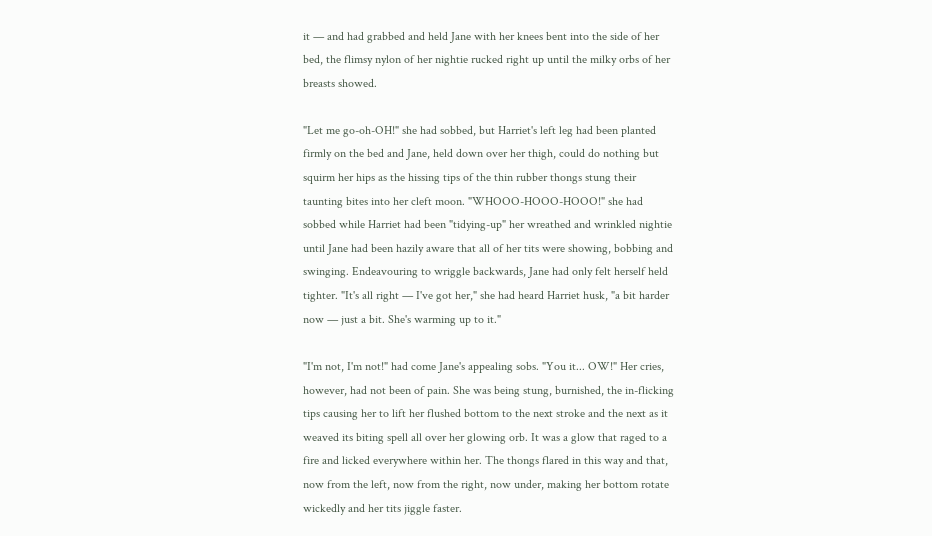it — and had grabbed and held Jane with her knees bent into the side of her bed, the flimsy nylon of her nightie rucked right up until the milky orbs of her breasts showed.

"Let me go-oh-OH!" she had sobbed, but Harriet's left leg had been planted firmly on the bed and Jane, held down over her thigh, could do nothing but squirm her hips as the hissing tips of the thin rubber thongs stung their taunting bites into her cleft moon. "WHOOO-HOOO-HOOO!" she had sobbed while Harriet had been "tidying-up" her wreathed and wrinkled nightie until Jane had been hazily aware that all of her tits were showing, bobbing and swinging. Endeavouring to wriggle backwards, Jane had only felt herself held tighter. "It's all right — I've got her," she had heard Harriet husk, "a bit harder now — just a bit. She's warming up to it."

"I'm not, I'm not!" had come Jane's appealing sobs. "You it... OW!" Her cries, however, had not been of pain. She was being stung, burnished, the in-flicking tips causing her to lift her flushed bottom to the next stroke and the next as it weaved its biting spell all over her glowing orb. It was a glow that raged to a fire and licked everywhere within her. The thongs flared in this way and that, now from the left, now from the right, now under, making her bottom rotate wickedly and her tits jiggle faster.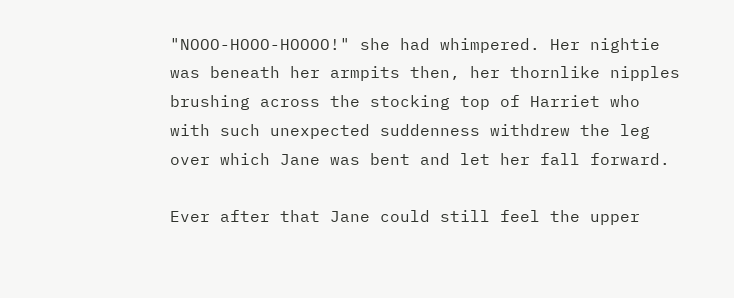"NOOO-HOOO-HOOOO!" she had whimpered. Her nightie was beneath her armpits then, her thornlike nipples brushing across the stocking top of Harriet who with such unexpected suddenness withdrew the leg over which Jane was bent and let her fall forward.

Ever after that Jane could still feel the upper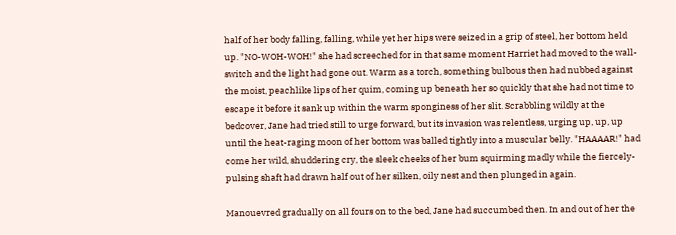half of her body falling, falling, while yet her hips were seized in a grip of steel, her bottom held up. "NO-WOH-WOH!" she had screeched for in that same moment Harriet had moved to the wall-switch and the light had gone out. Warm as a torch, something bulbous then had nubbed against the moist, peachlike lips of her quim, coming up beneath her so quickly that she had not time to escape it before it sank up within the warm sponginess of her slit. Scrabbling wildly at the bedcover, Jane had tried still to urge forward, but its invasion was relentless, urging up, up, up until the heat-raging moon of her bottom was balled tightly into a muscular belly. "HAAAAR!" had come her wild, shuddering cry, the sleek cheeks of her bum squirming madly while the fiercely-pulsing shaft had drawn half out of her silken, oily nest and then plunged in again.

Manouevred gradually on all fours on to the bed, Jane had succumbed then. In and out of her the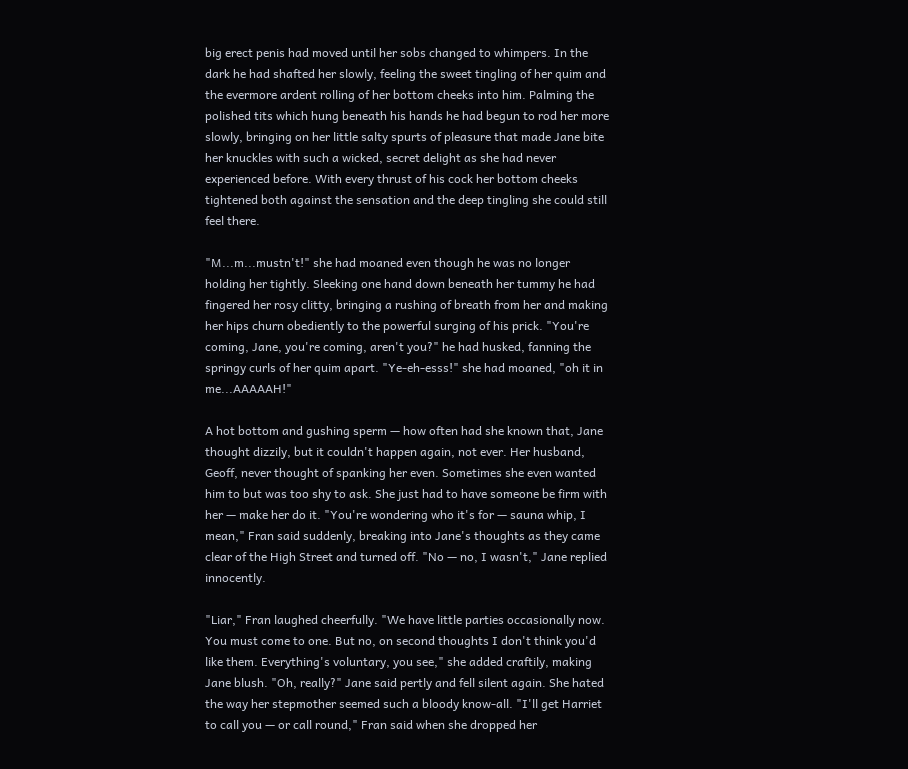big erect penis had moved until her sobs changed to whimpers. In the dark he had shafted her slowly, feeling the sweet tingling of her quim and the evermore ardent rolling of her bottom cheeks into him. Palming the polished tits which hung beneath his hands he had begun to rod her more slowly, bringing on her little salty spurts of pleasure that made Jane bite her knuckles with such a wicked, secret delight as she had never experienced before. With every thrust of his cock her bottom cheeks tightened both against the sensation and the deep tingling she could still feel there.

"M...m...mustn't!" she had moaned even though he was no longer holding her tightly. Sleeking one hand down beneath her tummy he had fingered her rosy clitty, bringing a rushing of breath from her and making her hips churn obediently to the powerful surging of his prick. "You're coming, Jane, you're coming, aren't you?" he had husked, fanning the springy curls of her quim apart. "Ye-eh-esss!" she had moaned, "oh it in me...AAAAAH!"

A hot bottom and gushing sperm — how often had she known that, Jane thought dizzily, but it couldn't happen again, not ever. Her husband, Geoff, never thought of spanking her even. Sometimes she even wanted him to but was too shy to ask. She just had to have someone be firm with her — make her do it. "You're wondering who it's for — sauna whip, I mean," Fran said suddenly, breaking into Jane's thoughts as they came clear of the High Street and turned off. "No — no, I wasn't," Jane replied innocently.

"Liar," Fran laughed cheerfully. "We have little parties occasionally now. You must come to one. But no, on second thoughts I don't think you'd like them. Everything's voluntary, you see," she added craftily, making Jane blush. "Oh, really?" Jane said pertly and fell silent again. She hated the way her stepmother seemed such a bloody know-all. "I'll get Harriet to call you — or call round," Fran said when she dropped her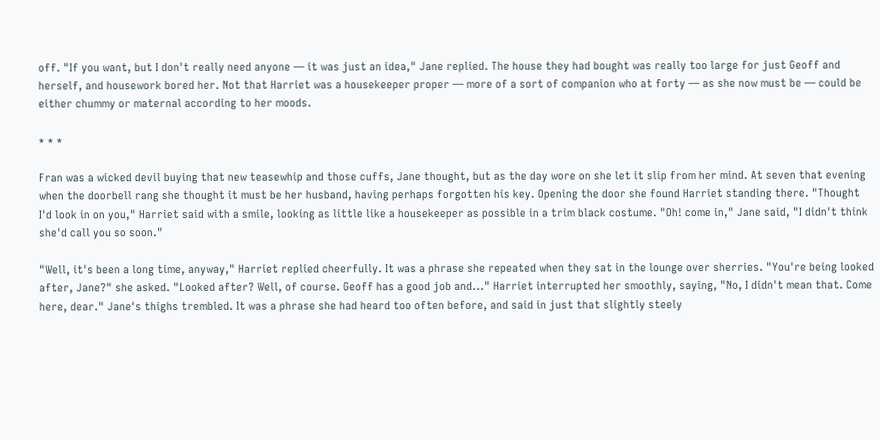off. "If you want, but I don't really need anyone — it was just an idea," Jane replied. The house they had bought was really too large for just Geoff and herself, and housework bored her. Not that Harriet was a housekeeper proper — more of a sort of companion who at forty — as she now must be — could be either chummy or maternal according to her moods.

* * *

Fran was a wicked devil buying that new teasewhip and those cuffs, Jane thought, but as the day wore on she let it slip from her mind. At seven that evening when the doorbell rang she thought it must be her husband, having perhaps forgotten his key. Opening the door she found Harriet standing there. "Thought I'd look in on you," Harriet said with a smile, looking as little like a housekeeper as possible in a trim black costume. "Oh! come in," Jane said, "I didn't think she'd call you so soon."

"Well, it's been a long time, anyway," Harriet replied cheerfully. It was a phrase she repeated when they sat in the lounge over sherries. "You're being looked after, Jane?" she asked. "Looked after? Well, of course. Geoff has a good job and..." Harriet interrupted her smoothly, saying, "No, I didn't mean that. Come here, dear." Jane's thighs trembled. It was a phrase she had heard too often before, and said in just that slightly steely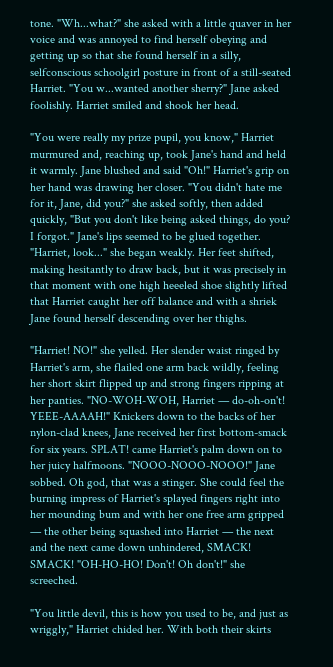tone. "Wh...what?" she asked with a little quaver in her voice and was annoyed to find herself obeying and getting up so that she found herself in a silly, selfconscious schoolgirl posture in front of a still-seated Harriet. "You w...wanted another sherry?" Jane asked foolishly. Harriet smiled and shook her head.

"You were really my prize pupil, you know," Harriet murmured and, reaching up, took Jane's hand and held it warmly. Jane blushed and said "Oh!" Harriet's grip on her hand was drawing her closer. "You didn't hate me for it, Jane, did you?" she asked softly, then added quickly, "But you don't like being asked things, do you? I forgot." Jane's lips seemed to be glued together. "Harriet, look..." she began weakly. Her feet shifted, making hesitantly to draw back, but it was precisely in that moment with one high heeeled shoe slightly lifted that Harriet caught her off balance and with a shriek Jane found herself descending over her thighs.

"Harriet! NO!" she yelled. Her slender waist ringed by Harriet's arm, she flailed one arm back wildly, feeling her short skirt flipped up and strong fingers ripping at her panties. "NO-WOH-WOH, Harriet — do-oh-on't! YEEE-AAAAH!" Knickers down to the backs of her nylon-clad knees, Jane received her first bottom-smack for six years. SPLAT! came Harriet's palm down on to her juicy halfmoons. "NOOO-NOOO-NOOO!" Jane sobbed. Oh god, that was a stinger. She could feel the burning impress of Harriet's splayed fingers right into her mounding bum and with her one free arm gripped — the other being squashed into Harriet — the next and the next came down unhindered, SMACK! SMACK! "OH-HO-HO! Don't! Oh don't!" she screeched.

"You little devil, this is how you used to be, and just as wriggly," Harriet chided her. With both their skirts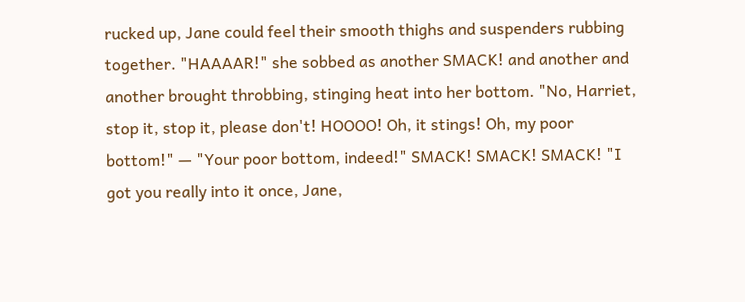rucked up, Jane could feel their smooth thighs and suspenders rubbing together. "HAAAAR!" she sobbed as another SMACK! and another and another brought throbbing, stinging heat into her bottom. "No, Harriet, stop it, stop it, please don't! HOOOO! Oh, it stings! Oh, my poor bottom!" — "Your poor bottom, indeed!" SMACK! SMACK! SMACK! "I got you really into it once, Jane,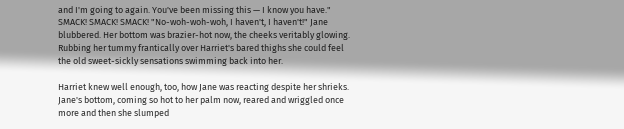and I'm going to again. You've been missing this — I know you have." SMACK! SMACK! SMACK! "No-woh-woh-woh, I haven't, I haven't!" Jane blubbered. Her bottom was brazier-hot now, the cheeks veritably glowing. Rubbing her tummy frantically over Harriet's bared thighs she could feel the old sweet-sickly sensations swimming back into her.

Harriet knew well enough, too, how Jane was reacting despite her shrieks. Jane's bottom, coming so hot to her palm now, reared and wriggled once more and then she slumped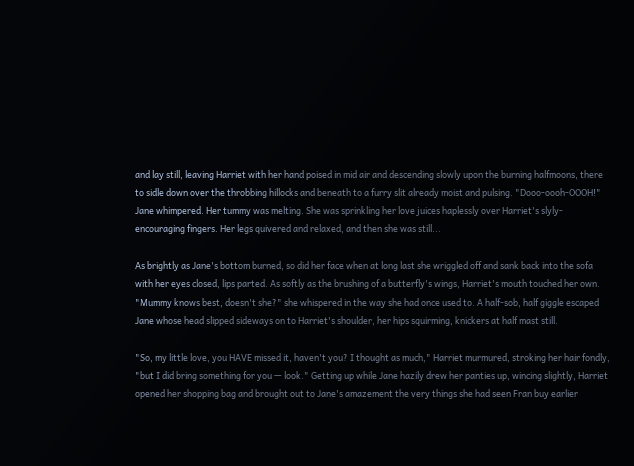and lay still, leaving Harriet with her hand poised in mid air and descending slowly upon the burning halfmoons, there to sidle down over the throbbing hillocks and beneath to a furry slit already moist and pulsing. "Dooo-oooh-OOOH!" Jane whimpered. Her tummy was melting. She was sprinkling her love juices haplessly over Harriet's slyly-encouraging fingers. Her legs quivered and relaxed, and then she was still...

As brightly as Jane's bottom burned, so did her face when at long last she wriggled off and sank back into the sofa with her eyes closed, lips parted. As softly as the brushing of a butterfly's wings, Harriet's mouth touched her own. "Mummy knows best, doesn't she?" she whispered in the way she had once used to. A half-sob, half giggle escaped Jane whose head slipped sideways on to Harriet's shoulder, her hips squirming, knickers at half mast still.

"So, my little love, you HAVE missed it, haven't you? I thought as much," Harriet murmured, stroking her hair fondly, "but I did bring something for you — look." Getting up while Jane hazily drew her panties up, wincing slightly, Harriet opened her shopping bag and brought out to Jane's amazement the very things she had seen Fran buy earlier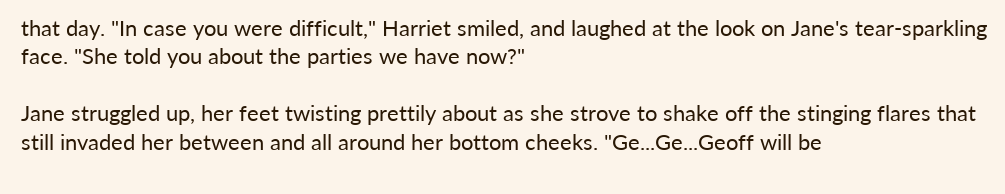that day. "In case you were difficult," Harriet smiled, and laughed at the look on Jane's tear-sparkling face. "She told you about the parties we have now?"

Jane struggled up, her feet twisting prettily about as she strove to shake off the stinging flares that still invaded her between and all around her bottom cheeks. "Ge...Ge...Geoff will be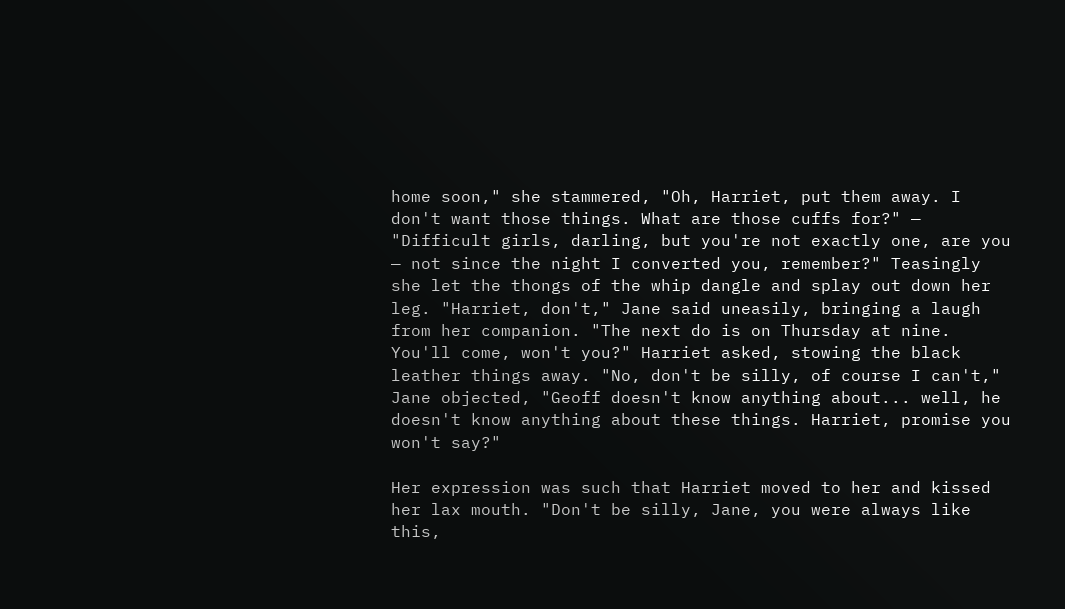home soon," she stammered, "Oh, Harriet, put them away. I don't want those things. What are those cuffs for?" — "Difficult girls, darling, but you're not exactly one, are you — not since the night I converted you, remember?" Teasingly she let the thongs of the whip dangle and splay out down her leg. "Harriet, don't," Jane said uneasily, bringing a laugh from her companion. "The next do is on Thursday at nine. You'll come, won't you?" Harriet asked, stowing the black leather things away. "No, don't be silly, of course I can't," Jane objected, "Geoff doesn't know anything about... well, he doesn't know anything about these things. Harriet, promise you won't say?"

Her expression was such that Harriet moved to her and kissed her lax mouth. "Don't be silly, Jane, you were always like this,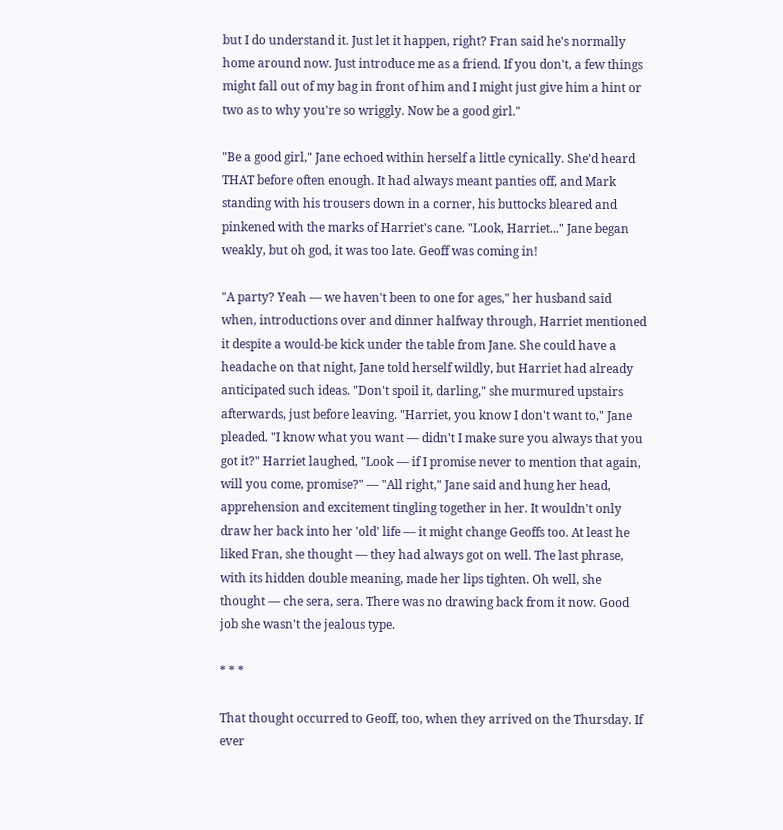but I do understand it. Just let it happen, right? Fran said he's normally home around now. Just introduce me as a friend. If you don't, a few things might fall out of my bag in front of him and I might just give him a hint or two as to why you're so wriggly. Now be a good girl."

"Be a good girl," Jane echoed within herself a little cynically. She'd heard THAT before often enough. It had always meant panties off, and Mark standing with his trousers down in a corner, his buttocks bleared and pinkened with the marks of Harriet's cane. "Look, Harriet..." Jane began weakly, but oh god, it was too late. Geoff was coming in!

"A party? Yeah — we haven't been to one for ages," her husband said when, introductions over and dinner halfway through, Harriet mentioned it despite a would-be kick under the table from Jane. She could have a headache on that night, Jane told herself wildly, but Harriet had already anticipated such ideas. "Don't spoil it, darling," she murmured upstairs afterwards, just before leaving. "Harriet, you know I don't want to," Jane pleaded. "I know what you want — didn't I make sure you always that you got it?" Harriet laughed, "Look — if I promise never to mention that again, will you come, promise?" — "All right," Jane said and hung her head, apprehension and excitement tingling together in her. It wouldn't only draw her back into her 'old' life — it might change Geoffs too. At least he liked Fran, she thought — they had always got on well. The last phrase, with its hidden double meaning, made her lips tighten. Oh well, she thought — che sera, sera. There was no drawing back from it now. Good job she wasn't the jealous type.

* * *

That thought occurred to Geoff, too, when they arrived on the Thursday. If ever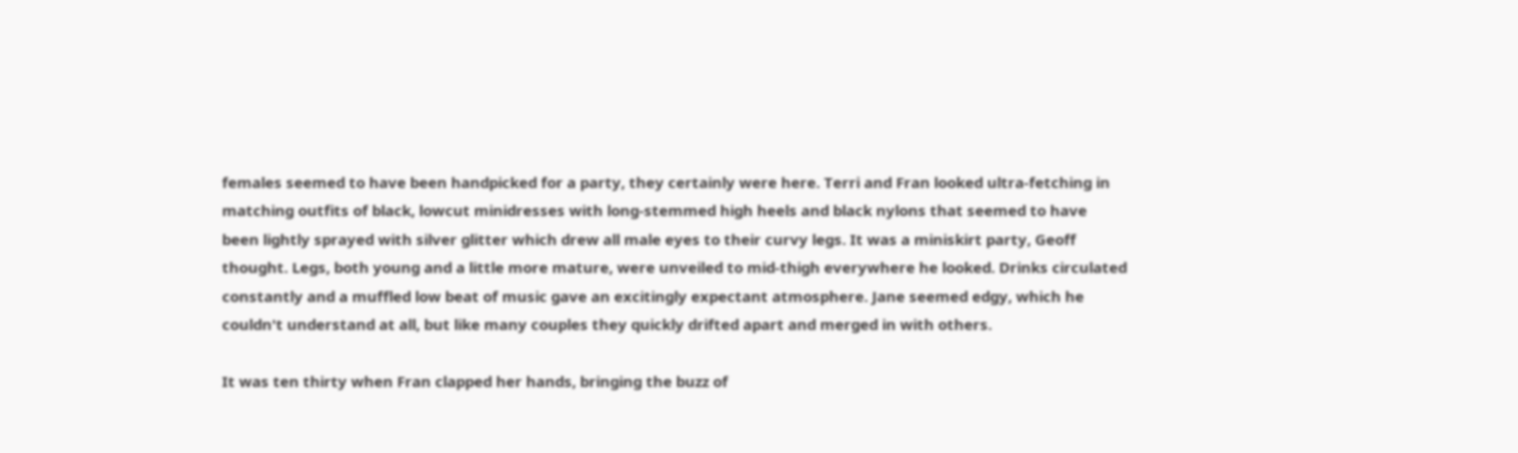females seemed to have been handpicked for a party, they certainly were here. Terri and Fran looked ultra-fetching in matching outfits of black, lowcut minidresses with long-stemmed high heels and black nylons that seemed to have been lightly sprayed with silver glitter which drew all male eyes to their curvy legs. It was a miniskirt party, Geoff thought. Legs, both young and a little more mature, were unveiled to mid-thigh everywhere he looked. Drinks circulated constantly and a muffled low beat of music gave an excitingly expectant atmosphere. Jane seemed edgy, which he couldn't understand at all, but like many couples they quickly drifted apart and merged in with others.

It was ten thirty when Fran clapped her hands, bringing the buzz of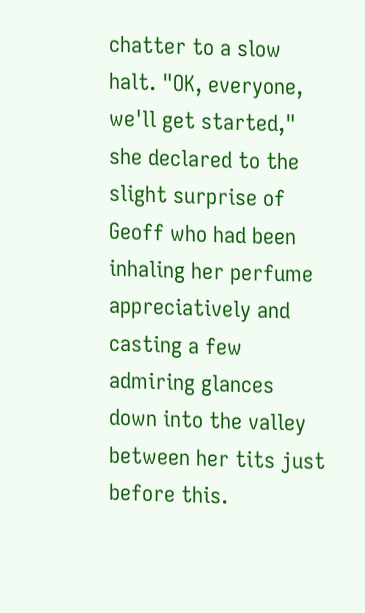chatter to a slow halt. "OK, everyone, we'll get started," she declared to the slight surprise of Geoff who had been inhaling her perfume appreciatively and casting a few admiring glances down into the valley between her tits just before this.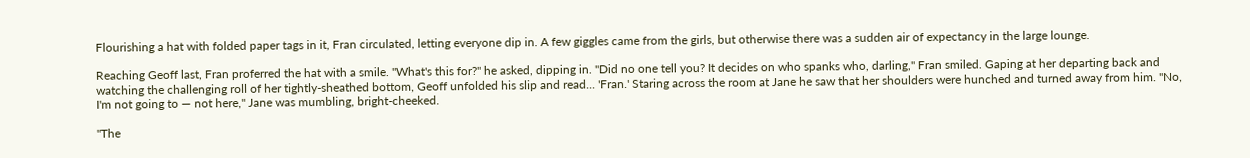Flourishing a hat with folded paper tags in it, Fran circulated, letting everyone dip in. A few giggles came from the girls, but otherwise there was a sudden air of expectancy in the large lounge.

Reaching Geoff last, Fran proferred the hat with a smile. "What's this for?" he asked, dipping in. "Did no one tell you? It decides on who spanks who, darling," Fran smiled. Gaping at her departing back and watching the challenging roll of her tightly-sheathed bottom, Geoff unfolded his slip and read... 'Fran.' Staring across the room at Jane he saw that her shoulders were hunched and turned away from him. "No, I'm not going to — not here," Jane was mumbling, bright-cheeked.

"The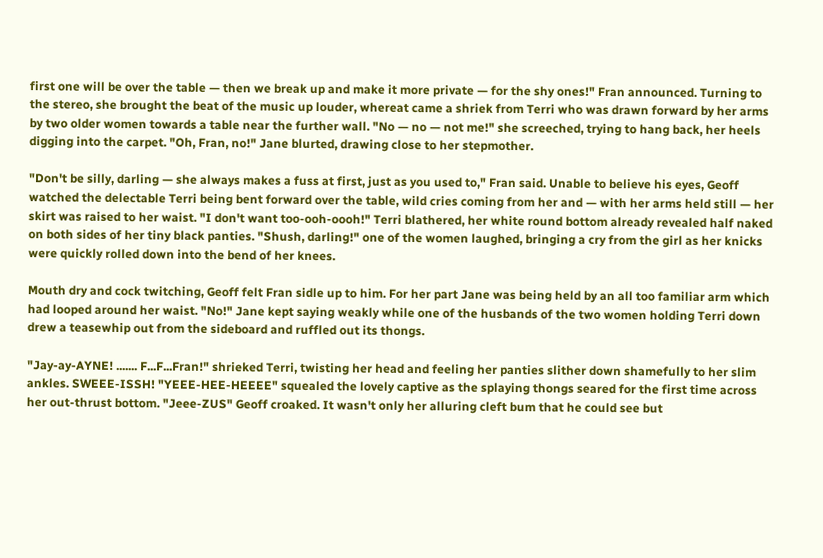first one will be over the table — then we break up and make it more private — for the shy ones!" Fran announced. Turning to the stereo, she brought the beat of the music up louder, whereat came a shriek from Terri who was drawn forward by her arms by two older women towards a table near the further wall. "No — no — not me!" she screeched, trying to hang back, her heels digging into the carpet. "Oh, Fran, no!" Jane blurted, drawing close to her stepmother.

"Don't be silly, darling — she always makes a fuss at first, just as you used to," Fran said. Unable to believe his eyes, Geoff watched the delectable Terri being bent forward over the table, wild cries coming from her and — with her arms held still — her skirt was raised to her waist. "I don't want too-ooh-oooh!" Terri blathered, her white round bottom already revealed half naked on both sides of her tiny black panties. "Shush, darling!" one of the women laughed, bringing a cry from the girl as her knicks were quickly rolled down into the bend of her knees.

Mouth dry and cock twitching, Geoff felt Fran sidle up to him. For her part Jane was being held by an all too familiar arm which had looped around her waist. "No!" Jane kept saying weakly while one of the husbands of the two women holding Terri down drew a teasewhip out from the sideboard and ruffled out its thongs.

"Jay-ay-AYNE! ....... F...F...Fran!" shrieked Terri, twisting her head and feeling her panties slither down shamefully to her slim ankles. SWEEE-ISSH! "YEEE-HEE-HEEEE" squealed the lovely captive as the splaying thongs seared for the first time across her out-thrust bottom. "Jeee-ZUS" Geoff croaked. It wasn't only her alluring cleft bum that he could see but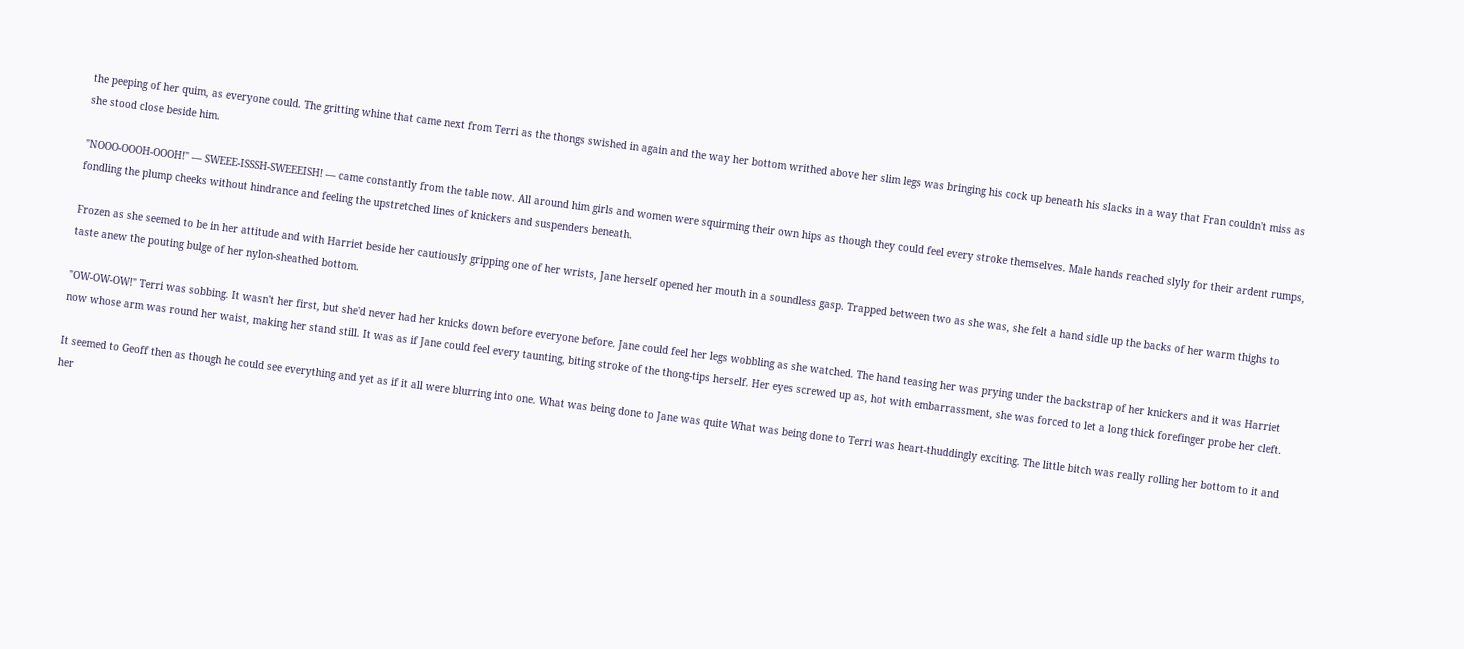the peeping of her quim, as everyone could. The gritting whine that came next from Terri as the thongs swished in again and the way her bottom writhed above her slim legs was bringing his cock up beneath his slacks in a way that Fran couldn't miss as she stood close beside him.

"NOOO-OOOH-OOOH!" — SWEEE-ISSSH-SWEEEISH! — came constantly from the table now. All around him girls and women were squirming their own hips as though they could feel every stroke themselves. Male hands reached slyly for their ardent rumps, fondling the plump cheeks without hindrance and feeling the upstretched lines of knickers and suspenders beneath.

Frozen as she seemed to be in her attitude and with Harriet beside her cautiously gripping one of her wrists, Jane herself opened her mouth in a soundless gasp. Trapped between two as she was, she felt a hand sidle up the backs of her warm thighs to taste anew the pouting bulge of her nylon-sheathed bottom.

"OW-OW-OW!" Terri was sobbing. It wasn't her first, but she'd never had her knicks down before everyone before. Jane could feel her legs wobbling as she watched. The hand teasing her was prying under the backstrap of her knickers and it was Harriet now whose arm was round her waist, making her stand still. It was as if Jane could feel every taunting, biting stroke of the thong-tips herself. Her eyes screwed up as, hot with embarrassment, she was forced to let a long thick forefinger probe her cleft.

It seemed to Geoff then as though he could see everything and yet as if it all were blurring into one. What was being done to Jane was quite What was being done to Terri was heart-thuddingly exciting. The little bitch was really rolling her bottom to it and her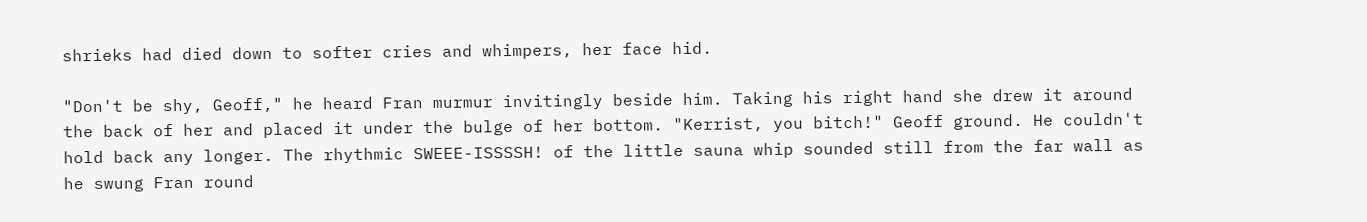shrieks had died down to softer cries and whimpers, her face hid.

"Don't be shy, Geoff," he heard Fran murmur invitingly beside him. Taking his right hand she drew it around the back of her and placed it under the bulge of her bottom. "Kerrist, you bitch!" Geoff ground. He couldn't hold back any longer. The rhythmic SWEEE-ISSSSH! of the little sauna whip sounded still from the far wall as he swung Fran round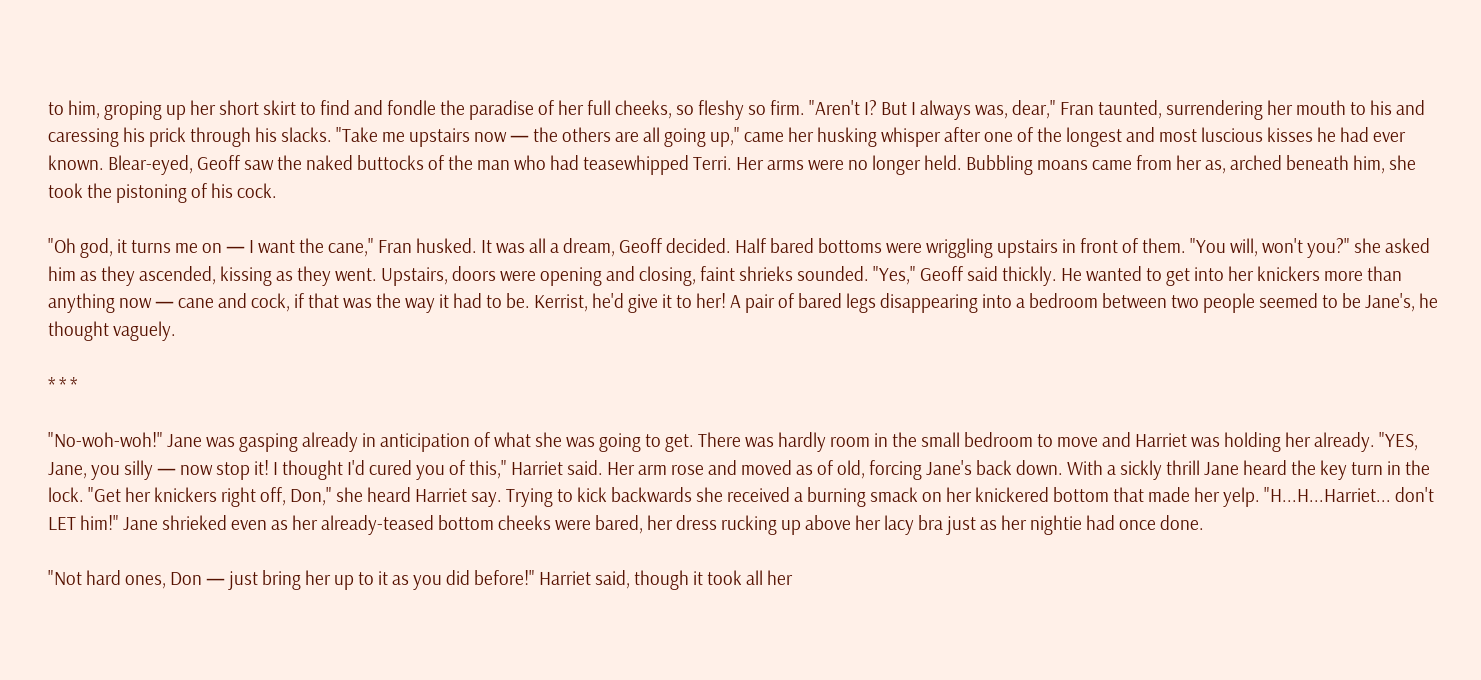to him, groping up her short skirt to find and fondle the paradise of her full cheeks, so fleshy so firm. "Aren't I? But I always was, dear," Fran taunted, surrendering her mouth to his and caressing his prick through his slacks. "Take me upstairs now — the others are all going up," came her husking whisper after one of the longest and most luscious kisses he had ever known. Blear-eyed, Geoff saw the naked buttocks of the man who had teasewhipped Terri. Her arms were no longer held. Bubbling moans came from her as, arched beneath him, she took the pistoning of his cock.

"Oh god, it turns me on — I want the cane," Fran husked. It was all a dream, Geoff decided. Half bared bottoms were wriggling upstairs in front of them. "You will, won't you?" she asked him as they ascended, kissing as they went. Upstairs, doors were opening and closing, faint shrieks sounded. "Yes," Geoff said thickly. He wanted to get into her knickers more than anything now — cane and cock, if that was the way it had to be. Kerrist, he'd give it to her! A pair of bared legs disappearing into a bedroom between two people seemed to be Jane's, he thought vaguely.

* * *

"No-woh-woh!" Jane was gasping already in anticipation of what she was going to get. There was hardly room in the small bedroom to move and Harriet was holding her already. "YES, Jane, you silly — now stop it! I thought I'd cured you of this," Harriet said. Her arm rose and moved as of old, forcing Jane's back down. With a sickly thrill Jane heard the key turn in the lock. "Get her knickers right off, Don," she heard Harriet say. Trying to kick backwards she received a burning smack on her knickered bottom that made her yelp. "H...H...Harriet... don't LET him!" Jane shrieked even as her already-teased bottom cheeks were bared, her dress rucking up above her lacy bra just as her nightie had once done.

"Not hard ones, Don — just bring her up to it as you did before!" Harriet said, though it took all her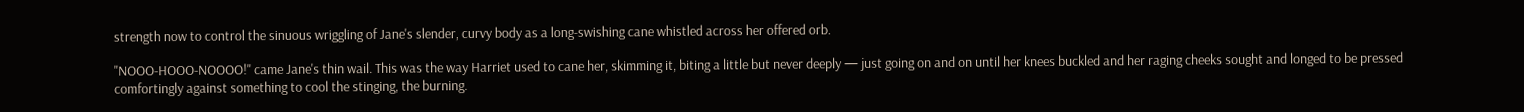strength now to control the sinuous wriggling of Jane's slender, curvy body as a long-swishing cane whistled across her offered orb.

"NOOO-HOOO-NOOOO!" came Jane's thin wail. This was the way Harriet used to cane her, skimming it, biting a little but never deeply — just going on and on until her knees buckled and her raging cheeks sought and longed to be pressed comfortingly against something to cool the stinging, the burning.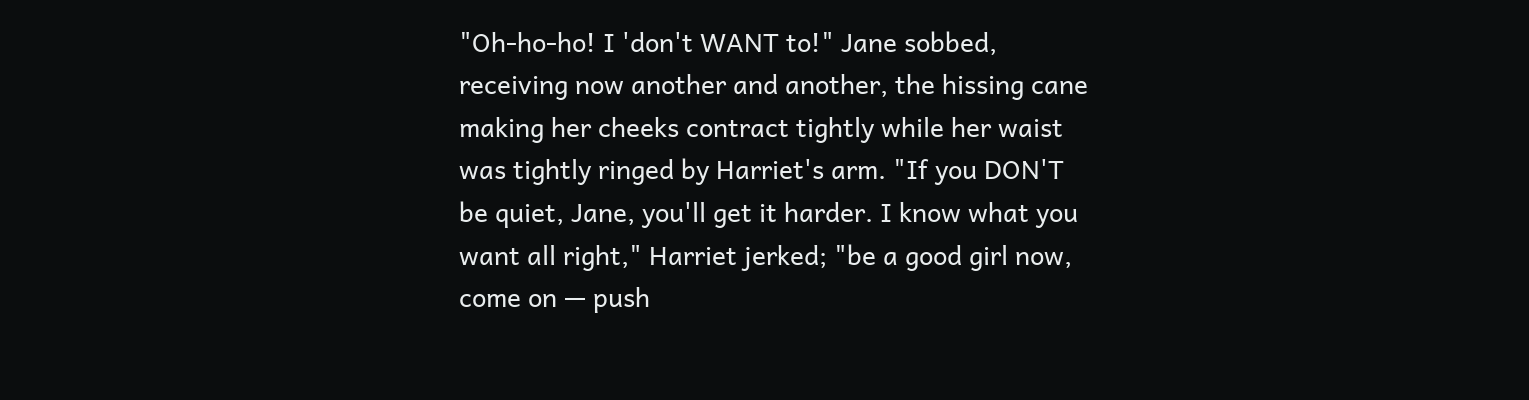"Oh-ho-ho! I 'don't WANT to!" Jane sobbed, receiving now another and another, the hissing cane making her cheeks contract tightly while her waist was tightly ringed by Harriet's arm. "If you DON'T be quiet, Jane, you'll get it harder. I know what you want all right," Harriet jerked; "be a good girl now, come on — push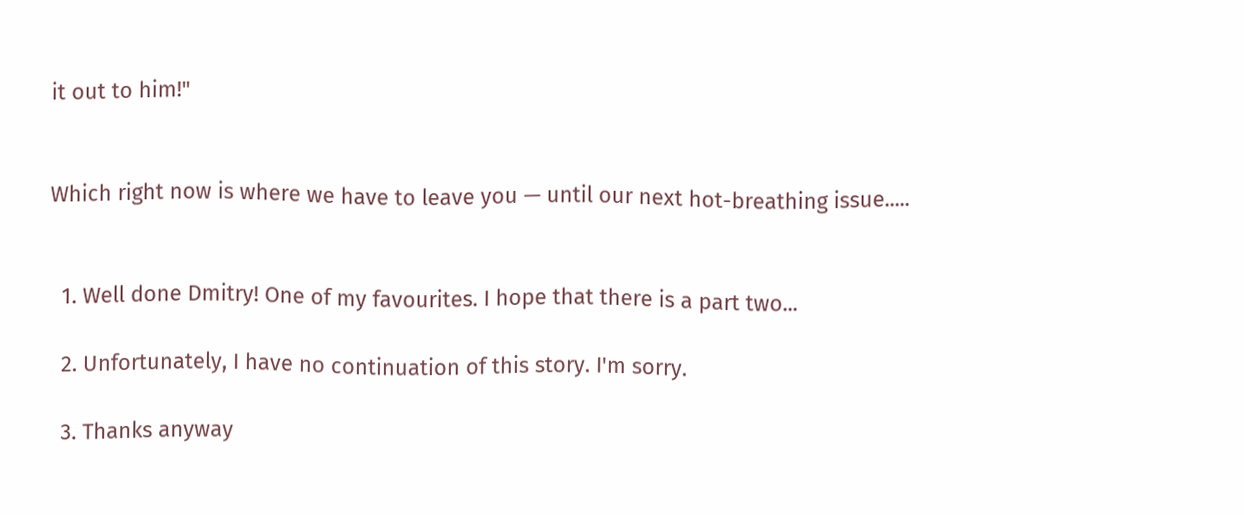it out to him!"


Which right now is where we have to leave you — until our next hot-breathing issue.....


  1. Well done Dmitry! One of my favourites. I hope that there is a part two...

  2. Unfortunately, I have no continuation of this story. I'm sorry.

  3. Thanks anyway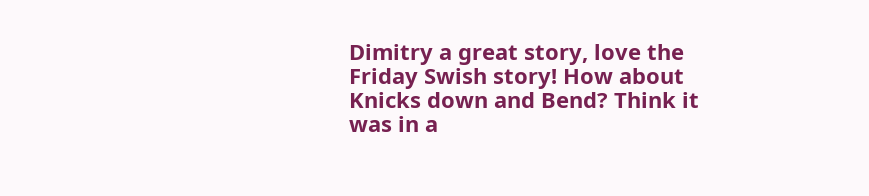Dimitry a great story, love the Friday Swish story! How about Knicks down and Bend? Think it was in a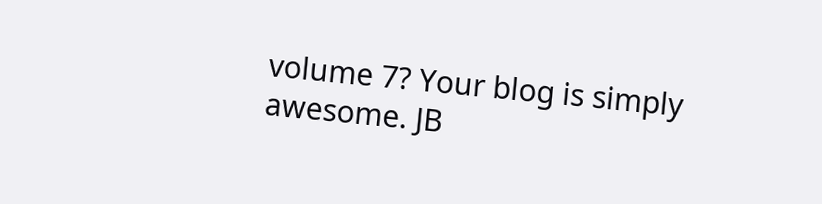volume 7? Your blog is simply awesome. JB